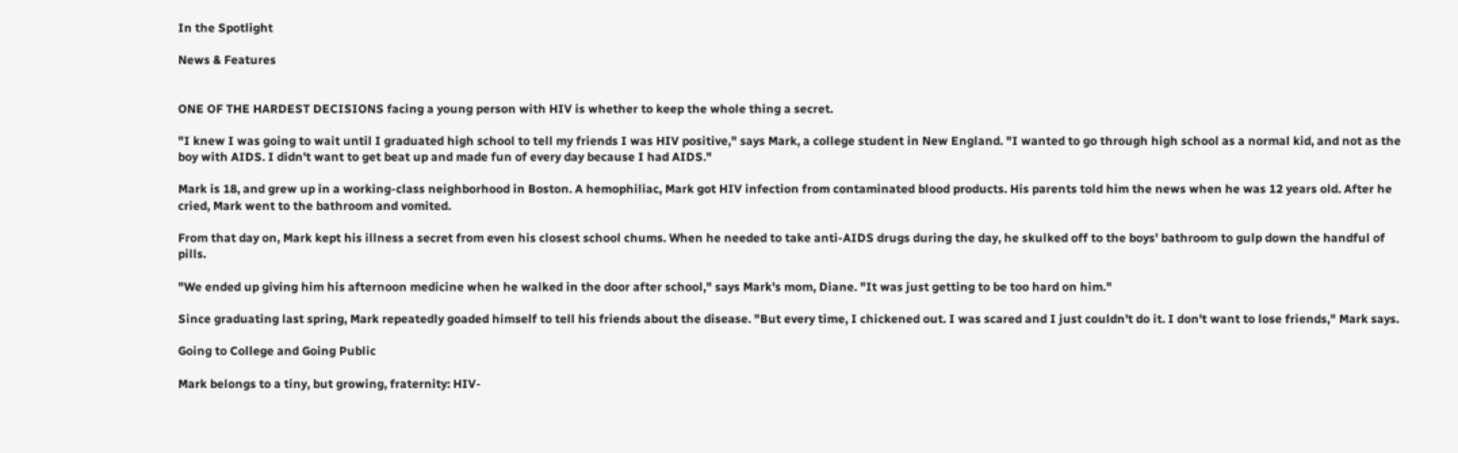In the Spotlight

News & Features


ONE OF THE HARDEST DECISIONS facing a young person with HIV is whether to keep the whole thing a secret.

"I knew I was going to wait until I graduated high school to tell my friends I was HIV positive," says Mark, a college student in New England. "I wanted to go through high school as a normal kid, and not as the boy with AIDS. I didn't want to get beat up and made fun of every day because I had AIDS."

Mark is 18, and grew up in a working-class neighborhood in Boston. A hemophiliac, Mark got HIV infection from contaminated blood products. His parents told him the news when he was 12 years old. After he cried, Mark went to the bathroom and vomited.

From that day on, Mark kept his illness a secret from even his closest school chums. When he needed to take anti-AIDS drugs during the day, he skulked off to the boys' bathroom to gulp down the handful of pills.

"We ended up giving him his afternoon medicine when he walked in the door after school," says Mark's mom, Diane. "It was just getting to be too hard on him."

Since graduating last spring, Mark repeatedly goaded himself to tell his friends about the disease. "But every time, I chickened out. I was scared and I just couldn't do it. I don't want to lose friends," Mark says.

Going to College and Going Public

Mark belongs to a tiny, but growing, fraternity: HIV-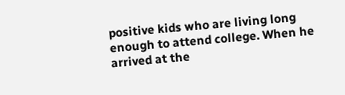positive kids who are living long enough to attend college. When he arrived at the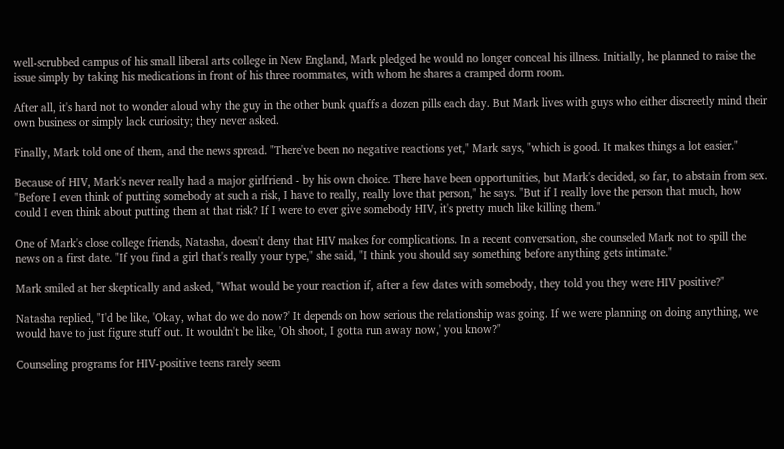well-scrubbed campus of his small liberal arts college in New England, Mark pledged he would no longer conceal his illness. Initially, he planned to raise the issue simply by taking his medications in front of his three roommates, with whom he shares a cramped dorm room.

After all, it's hard not to wonder aloud why the guy in the other bunk quaffs a dozen pills each day. But Mark lives with guys who either discreetly mind their own business or simply lack curiosity; they never asked.

Finally, Mark told one of them, and the news spread. "There've been no negative reactions yet," Mark says, "which is good. It makes things a lot easier."

Because of HIV, Mark's never really had a major girlfriend - by his own choice. There have been opportunities, but Mark's decided, so far, to abstain from sex. "Before I even think of putting somebody at such a risk, I have to really, really love that person," he says. "But if I really love the person that much, how could I even think about putting them at that risk? If I were to ever give somebody HIV, it's pretty much like killing them."

One of Mark's close college friends, Natasha, doesn't deny that HIV makes for complications. In a recent conversation, she counseled Mark not to spill the news on a first date. "If you find a girl that's really your type," she said, "I think you should say something before anything gets intimate."

Mark smiled at her skeptically and asked, "What would be your reaction if, after a few dates with somebody, they told you they were HIV positive?"

Natasha replied, "I'd be like, 'Okay, what do we do now?' It depends on how serious the relationship was going. If we were planning on doing anything, we would have to just figure stuff out. It wouldn't be like, 'Oh shoot, I gotta run away now,' you know?"

Counseling programs for HIV-positive teens rarely seem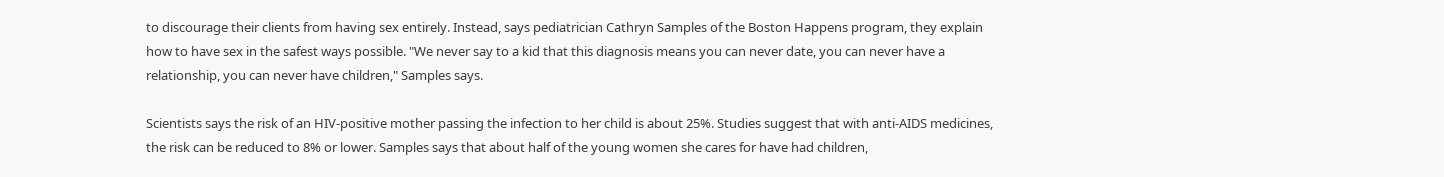to discourage their clients from having sex entirely. Instead, says pediatrician Cathryn Samples of the Boston Happens program, they explain how to have sex in the safest ways possible. "We never say to a kid that this diagnosis means you can never date, you can never have a relationship, you can never have children," Samples says.

Scientists says the risk of an HIV-positive mother passing the infection to her child is about 25%. Studies suggest that with anti-AIDS medicines, the risk can be reduced to 8% or lower. Samples says that about half of the young women she cares for have had children,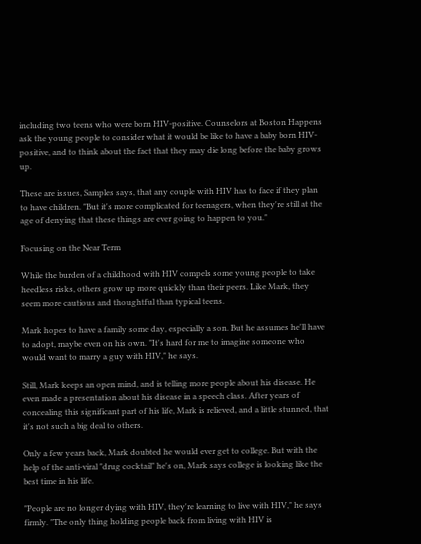including two teens who were born HIV-positive. Counselors at Boston Happens ask the young people to consider what it would be like to have a baby born HIV-positive, and to think about the fact that they may die long before the baby grows up.

These are issues, Samples says, that any couple with HIV has to face if they plan to have children. "But it's more complicated for teenagers, when they're still at the age of denying that these things are ever going to happen to you."

Focusing on the Near Term

While the burden of a childhood with HIV compels some young people to take heedless risks, others grow up more quickly than their peers. Like Mark, they seem more cautious and thoughtful than typical teens.

Mark hopes to have a family some day, especially a son. But he assumes he'll have to adopt, maybe even on his own. "It's hard for me to imagine someone who would want to marry a guy with HIV," he says.

Still, Mark keeps an open mind, and is telling more people about his disease. He even made a presentation about his disease in a speech class. After years of concealing this significant part of his life, Mark is relieved, and a little stunned, that it's not such a big deal to others.

Only a few years back, Mark doubted he would ever get to college. But with the help of the anti-viral "drug cocktail" he's on, Mark says college is looking like the best time in his life.

"People are no longer dying with HIV, they're learning to live with HIV," he says firmly. "The only thing holding people back from living with HIV is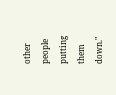other people putting them down."